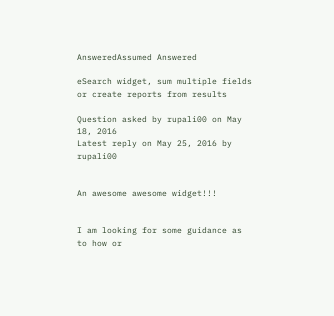AnsweredAssumed Answered

eSearch widget, sum multiple fields or create reports from results

Question asked by rupali00 on May 18, 2016
Latest reply on May 25, 2016 by rupali00


An awesome awesome widget!!!


I am looking for some guidance as to how or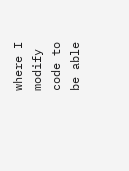where I modify code to be able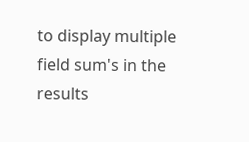to display multiple field sum's in the results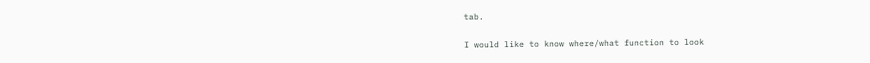tab.

I would like to know where/what function to look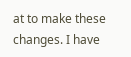at to make these changes. I have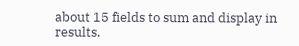about 15 fields to sum and display in results.